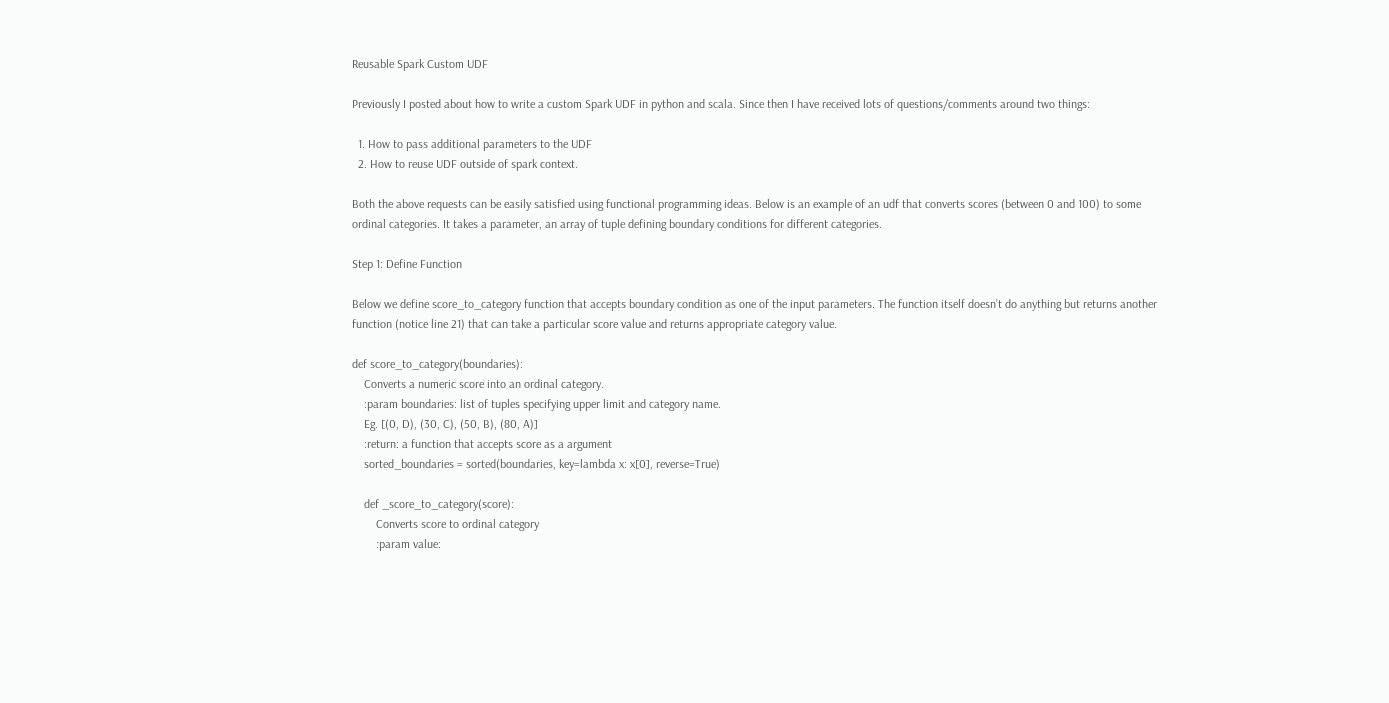Reusable Spark Custom UDF

Previously I posted about how to write a custom Spark UDF in python and scala. Since then I have received lots of questions/comments around two things:

  1. How to pass additional parameters to the UDF
  2. How to reuse UDF outside of spark context.

Both the above requests can be easily satisfied using functional programming ideas. Below is an example of an udf that converts scores (between 0 and 100) to some ordinal categories. It takes a parameter, an array of tuple defining boundary conditions for different categories.

Step 1: Define Function

Below we define score_to_category function that accepts boundary condition as one of the input parameters. The function itself doesn’t do anything but returns another function (notice line 21) that can take a particular score value and returns appropriate category value.

def score_to_category(boundaries):
    Converts a numeric score into an ordinal category.
    :param boundaries: list of tuples specifying upper limit and category name.
    Eg. [(0, D), (30, C), (50, B), (80, A)]
    :return: a function that accepts score as a argument
    sorted_boundaries = sorted(boundaries, key=lambda x: x[0], reverse=True)

    def _score_to_category(score):
        Converts score to ordinal category
        :param value: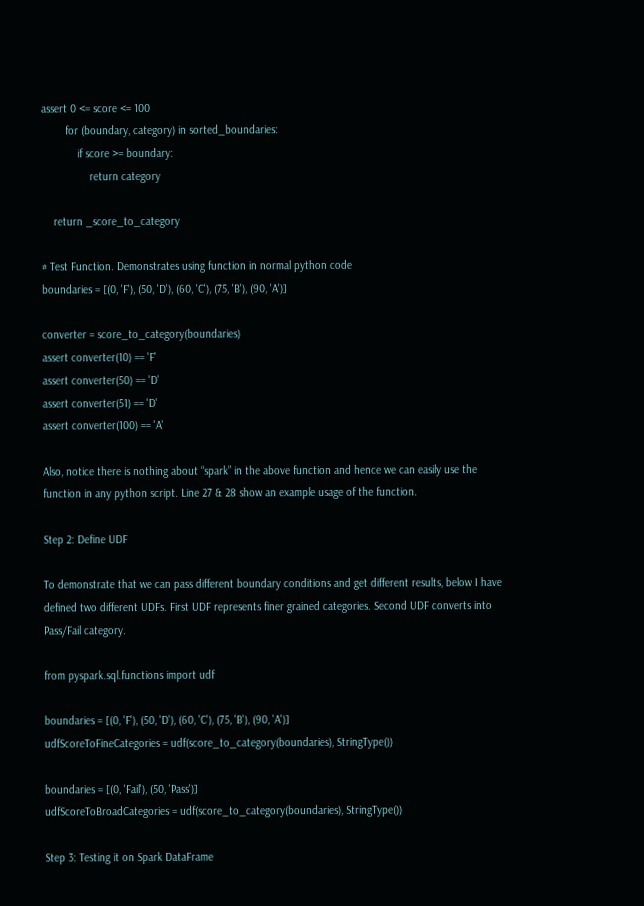assert 0 <= score <= 100
        for (boundary, category) in sorted_boundaries:
            if score >= boundary:
                return category

    return _score_to_category

# Test Function. Demonstrates using function in normal python code
boundaries = [(0, 'F'), (50, 'D'), (60, 'C'), (75, 'B'), (90, 'A')]

converter = score_to_category(boundaries)
assert converter(10) == 'F'
assert converter(50) == 'D'
assert converter(51) == 'D'
assert converter(100) == 'A'

Also, notice there is nothing about “spark” in the above function and hence we can easily use the function in any python script. Line 27 & 28 show an example usage of the function.

Step 2: Define UDF

To demonstrate that we can pass different boundary conditions and get different results, below I have defined two different UDFs. First UDF represents finer grained categories. Second UDF converts into Pass/Fail category.

from pyspark.sql.functions import udf

boundaries = [(0, 'F'), (50, 'D'), (60, 'C'), (75, 'B'), (90, 'A')]
udfScoreToFineCategories = udf(score_to_category(boundaries), StringType())

boundaries = [(0, 'Fail'), (50, 'Pass')]
udfScoreToBroadCategories = udf(score_to_category(boundaries), StringType())

Step 3: Testing it on Spark DataFrame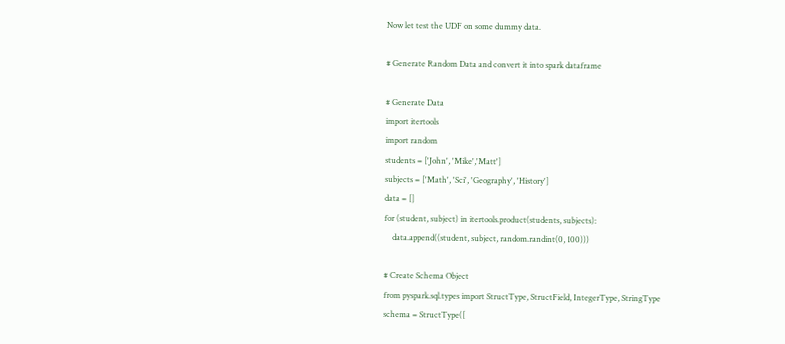Now let test the UDF on some dummy data.

# Generate Random Data and convert it into spark dataframe

# Generate Data
import itertools
import random
students = ['John', 'Mike','Matt']
subjects = ['Math', 'Sci', 'Geography', 'History']
data = []
for (student, subject) in itertools.product(students, subjects):
    data.append((student, subject, random.randint(0, 100)))

# Create Schema Object
from pyspark.sql.types import StructType, StructField, IntegerType, StringType
schema = StructType([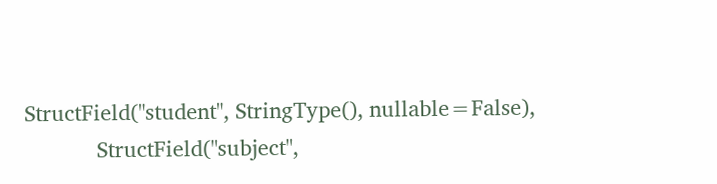StructField("student", StringType(), nullable=False),
            StructField("subject",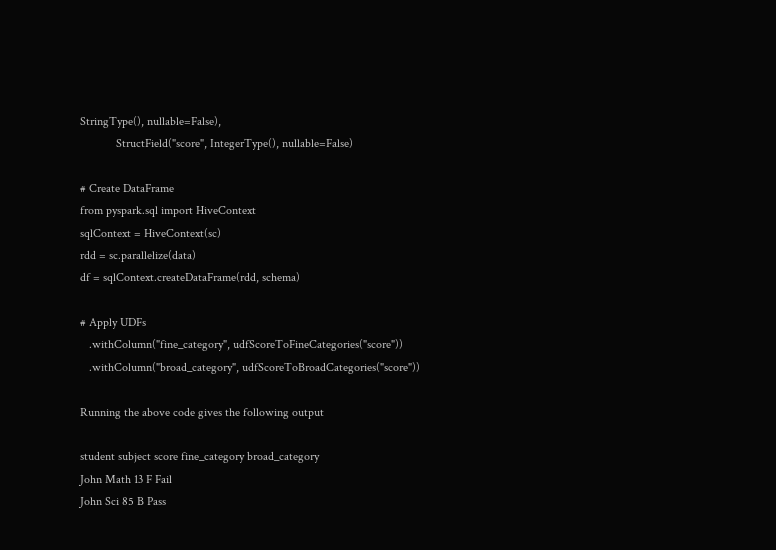StringType(), nullable=False),
            StructField("score", IntegerType(), nullable=False)

# Create DataFrame
from pyspark.sql import HiveContext
sqlContext = HiveContext(sc)
rdd = sc.parallelize(data)
df = sqlContext.createDataFrame(rdd, schema)

# Apply UDFs
   .withColumn("fine_category", udfScoreToFineCategories("score"))
   .withColumn("broad_category", udfScoreToBroadCategories("score"))

Running the above code gives the following output

student subject score fine_category broad_category
John Math 13 F Fail
John Sci 85 B Pass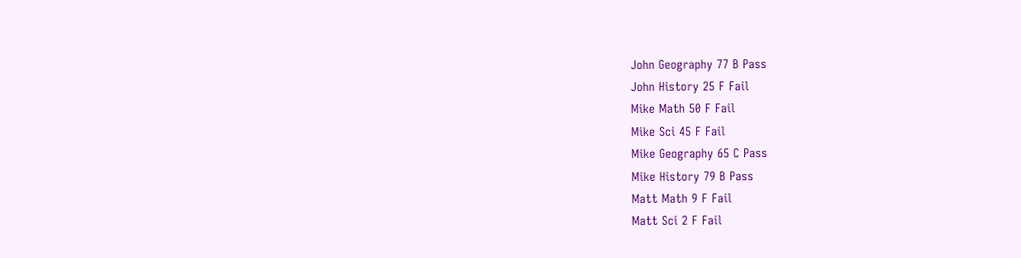John Geography 77 B Pass
John History 25 F Fail
Mike Math 50 F Fail
Mike Sci 45 F Fail
Mike Geography 65 C Pass
Mike History 79 B Pass
Matt Math 9 F Fail
Matt Sci 2 F Fail